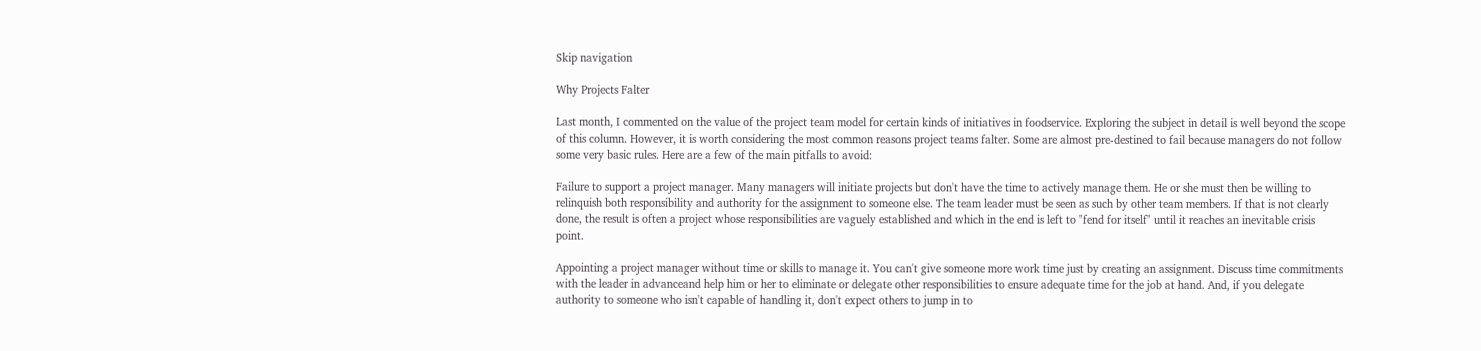Skip navigation

Why Projects Falter

Last month, I commented on the value of the project team model for certain kinds of initiatives in foodservice. Exploring the subject in detail is well beyond the scope of this column. However, it is worth considering the most common reasons project teams falter. Some are almost pre-destined to fail because managers do not follow some very basic rules. Here are a few of the main pitfalls to avoid:

Failure to support a project manager. Many managers will initiate projects but don't have the time to actively manage them. He or she must then be willing to relinquish both responsibility and authority for the assignment to someone else. The team leader must be seen as such by other team members. If that is not clearly done, the result is often a project whose responsibilities are vaguely established and which in the end is left to "fend for itself" until it reaches an inevitable crisis point.

Appointing a project manager without time or skills to manage it. You can't give someone more work time just by creating an assignment. Discuss time commitments with the leader in advanceand help him or her to eliminate or delegate other responsibilities to ensure adequate time for the job at hand. And, if you delegate authority to someone who isn't capable of handling it, don't expect others to jump in to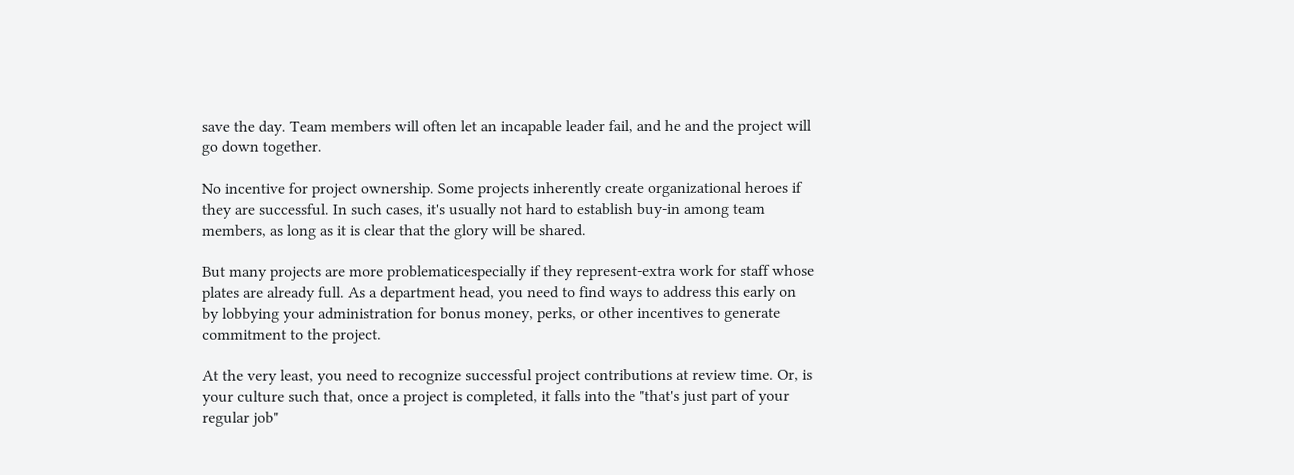save the day. Team members will often let an incapable leader fail, and he and the project will go down together.

No incentive for project ownership. Some projects inherently create organizational heroes if they are successful. In such cases, it's usually not hard to establish buy-in among team members, as long as it is clear that the glory will be shared.

But many projects are more problematicespecially if they represent-extra work for staff whose plates are already full. As a department head, you need to find ways to address this early on by lobbying your administration for bonus money, perks, or other incentives to generate commitment to the project.

At the very least, you need to recognize successful project contributions at review time. Or, is your culture such that, once a project is completed, it falls into the "that's just part of your regular job"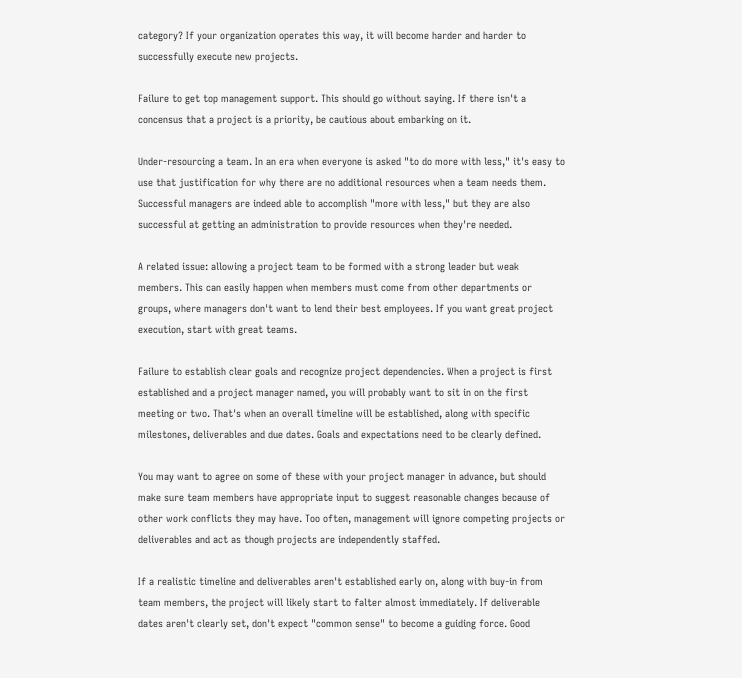category? If your organization operates this way, it will become harder and harder to successfully execute new projects.

Failure to get top management support. This should go without saying. If there isn't a concensus that a project is a priority, be cautious about embarking on it.

Under-resourcing a team. In an era when everyone is asked "to do more with less," it's easy to use that justification for why there are no additional resources when a team needs them. Successful managers are indeed able to accomplish "more with less," but they are also successful at getting an administration to provide resources when they're needed.

A related issue: allowing a project team to be formed with a strong leader but weak members. This can easily happen when members must come from other departments or groups, where managers don't want to lend their best employees. If you want great project execution, start with great teams.

Failure to establish clear goals and recognize project dependencies. When a project is first established and a project manager named, you will probably want to sit in on the first meeting or two. That's when an overall timeline will be established, along with specific milestones, deliverables and due dates. Goals and expectations need to be clearly defined.

You may want to agree on some of these with your project manager in advance, but should make sure team members have appropriate input to suggest reasonable changes because of other work conflicts they may have. Too often, management will ignore competing projects or deliverables and act as though projects are independently staffed.

If a realistic timeline and deliverables aren't established early on, along with buy-in from team members, the project will likely start to falter almost immediately. If deliverable dates aren't clearly set, don't expect "common sense" to become a guiding force. Good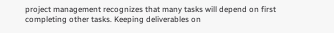project management recognizes that many tasks will depend on first completing other tasks. Keeping deliverables on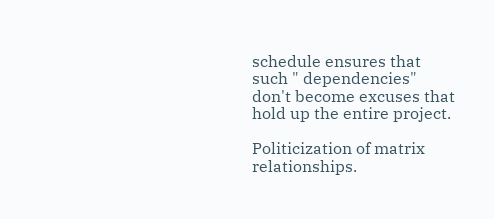schedule ensures that such " dependencies" don't become excuses that hold up the entire project.

Politicization of matrix relationships.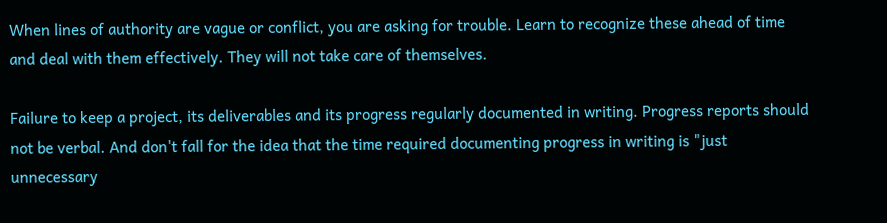When lines of authority are vague or conflict, you are asking for trouble. Learn to recognize these ahead of time and deal with them effectively. They will not take care of themselves.

Failure to keep a project, its deliverables and its progress regularly documented in writing. Progress reports should not be verbal. And don't fall for the idea that the time required documenting progress in writing is "just unnecessary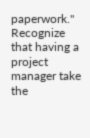paperwork." Recognize that having a project manager take the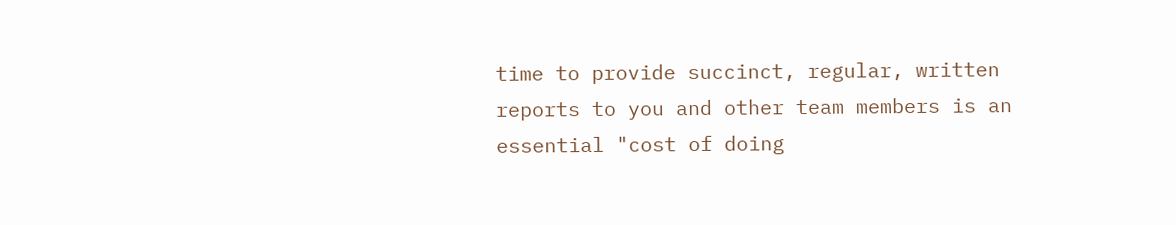time to provide succinct, regular, written reports to you and other team members is an essential "cost of doing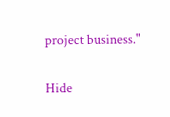project business."

Hide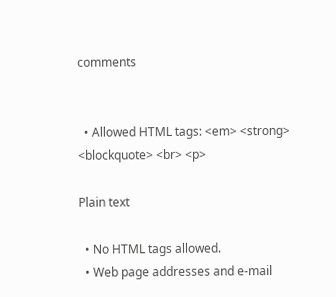comments


  • Allowed HTML tags: <em> <strong> <blockquote> <br> <p>

Plain text

  • No HTML tags allowed.
  • Web page addresses and e-mail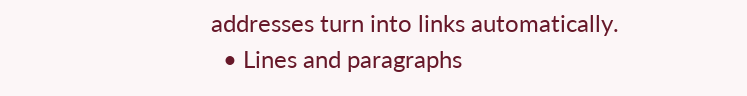addresses turn into links automatically.
  • Lines and paragraphs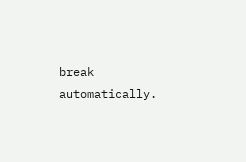break automatically.